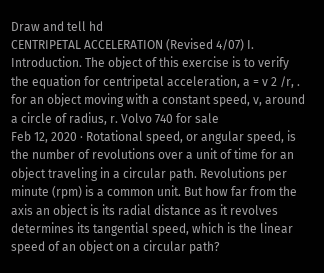Draw and tell hd
CENTRIPETAL ACCELERATION (Revised 4/07) I. Introduction. The object of this exercise is to verify the equation for centripetal acceleration, a = v 2 /r, . for an object moving with a constant speed, v, around a circle of radius, r. Volvo 740 for sale
Feb 12, 2020 · Rotational speed, or angular speed, is the number of revolutions over a unit of time for an object traveling in a circular path. Revolutions per minute (rpm) is a common unit. But how far from the axis an object is its radial distance as it revolves determines its tangential speed, which is the linear speed of an object on a circular path?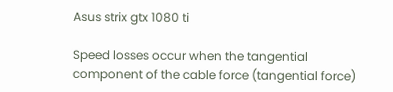Asus strix gtx 1080 ti

Speed losses occur when the tangential component of the cable force (tangential force)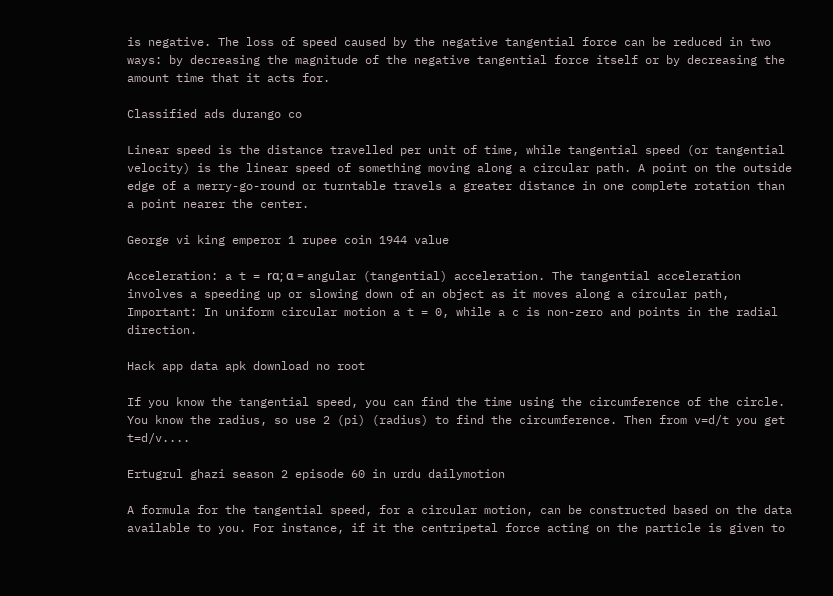is negative. The loss of speed caused by the negative tangential force can be reduced in two ways: by decreasing the magnitude of the negative tangential force itself or by decreasing the amount time that it acts for.

Classified ads durango co

Linear speed is the distance travelled per unit of time, while tangential speed (or tangential velocity) is the linear speed of something moving along a circular path. A point on the outside edge of a merry-go-round or turntable travels a greater distance in one complete rotation than a point nearer the center.

George vi king emperor 1 rupee coin 1944 value

Acceleration: a t = rα; α = angular (tangential) acceleration. The tangential acceleration involves a speeding up or slowing down of an object as it moves along a circular path, Important: In uniform circular motion a t = 0, while a c is non-zero and points in the radial direction.

Hack app data apk download no root

If you know the tangential speed, you can find the time using the circumference of the circle. You know the radius, so use 2 (pi) (radius) to find the circumference. Then from v=d/t you get t=d/v....

Ertugrul ghazi season 2 episode 60 in urdu dailymotion

A formula for the tangential speed, for a circular motion, can be constructed based on the data available to you. For instance, if it the centripetal force acting on the particle is given to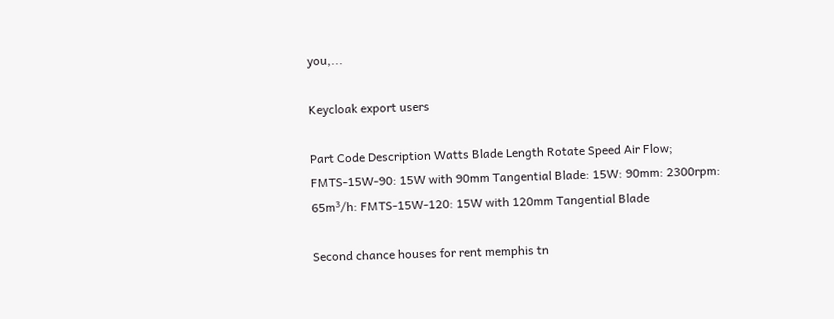you,...

Keycloak export users

Part Code Description Watts Blade Length Rotate Speed Air Flow; FMTS-15W-90: 15W with 90mm Tangential Blade: 15W: 90mm: 2300rpm: 65m³/h: FMTS-15W-120: 15W with 120mm Tangential Blade

Second chance houses for rent memphis tn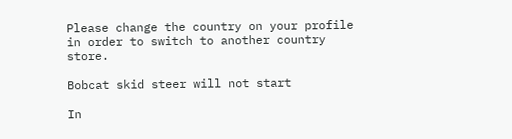Please change the country on your profile in order to switch to another country store.

Bobcat skid steer will not start

In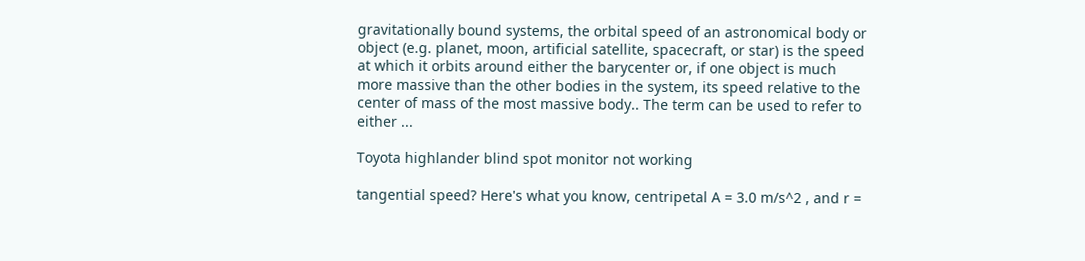gravitationally bound systems, the orbital speed of an astronomical body or object (e.g. planet, moon, artificial satellite, spacecraft, or star) is the speed at which it orbits around either the barycenter or, if one object is much more massive than the other bodies in the system, its speed relative to the center of mass of the most massive body.. The term can be used to refer to either ...

Toyota highlander blind spot monitor not working

tangential speed? Here's what you know, centripetal A = 3.0 m/s^2 , and r =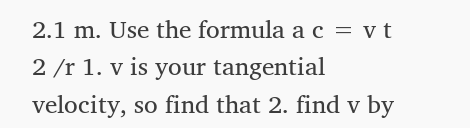2.1 m. Use the formula a c = v t 2 /r 1. v is your tangential velocity, so find that 2. find v by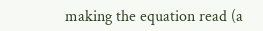making the equation read (a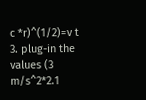c *r)^(1/2)=v t 3. plug-in the values (3 m/s^2*2.1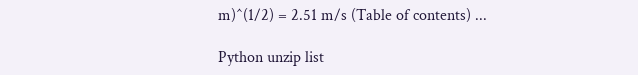m)^(1/2) = 2.51 m/s (Table of contents) ...

Python unzip list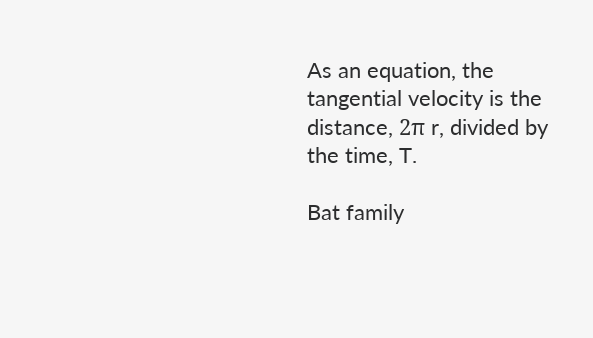As an equation, the tangential velocity is the distance, 2π r, divided by the time, T.

Bat family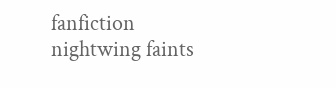fanfiction nightwing faints